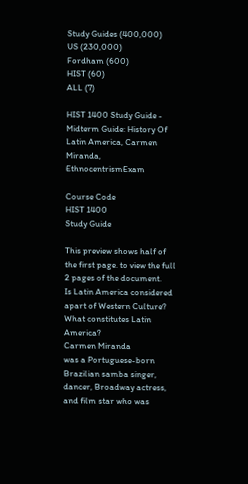Study Guides (400,000)
US (230,000)
Fordham (600)
HIST (60)
ALL (7)

HIST 1400 Study Guide - Midterm Guide: History Of Latin America, Carmen Miranda, EthnocentrismExam

Course Code
HIST 1400
Study Guide

This preview shows half of the first page. to view the full 2 pages of the document.
Is Latin America considered apart of Western Culture?
What constitutes Latin America?
Carmen Miranda
was a Portuguese-born Brazilian samba singer, dancer, Broadway actress, and film star who was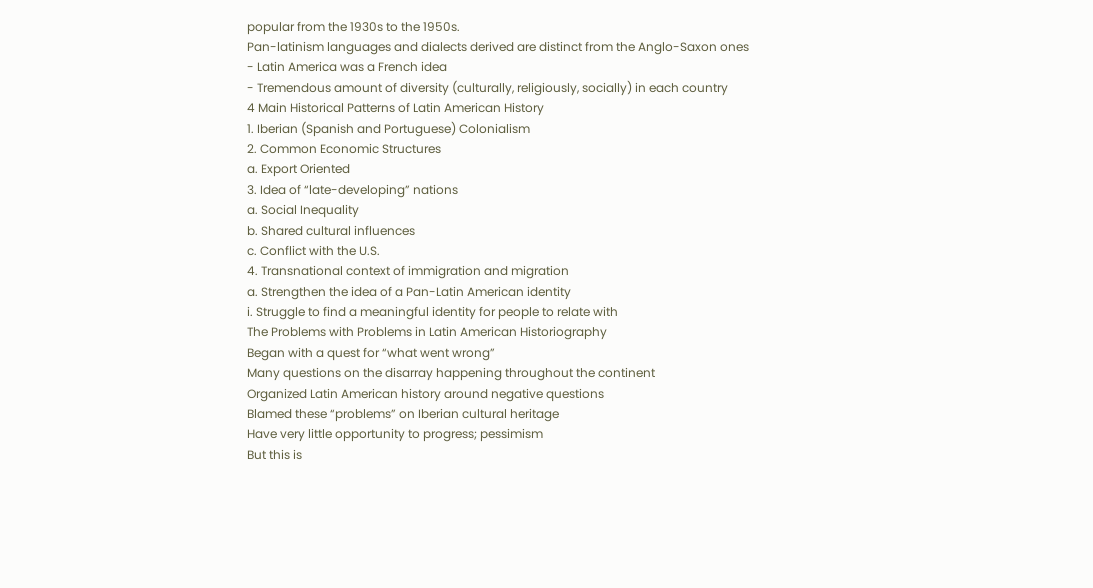popular from the 1930s to the 1950s.
Pan-latinism languages and dialects derived are distinct from the Anglo-Saxon ones
- Latin America was a French idea
- Tremendous amount of diversity (culturally, religiously, socially) in each country
4 Main Historical Patterns of Latin American History
1. Iberian (Spanish and Portuguese) Colonialism
2. Common Economic Structures
a. Export Oriented
3. Idea of “late-developing” nations
a. Social Inequality
b. Shared cultural influences
c. Conflict with the U.S.
4. Transnational context of immigration and migration
a. Strengthen the idea of a Pan-Latin American identity
i. Struggle to find a meaningful identity for people to relate with
The Problems with Problems in Latin American Historiography
Began with a quest for “what went wrong”
Many questions on the disarray happening throughout the continent
Organized Latin American history around negative questions
Blamed these “problems” on Iberian cultural heritage
Have very little opportunity to progress; pessimism
But this is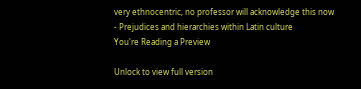very ethnocentric, no professor will acknowledge this now
- Prejudices and hierarchies within Latin culture
You're Reading a Preview

Unlock to view full version